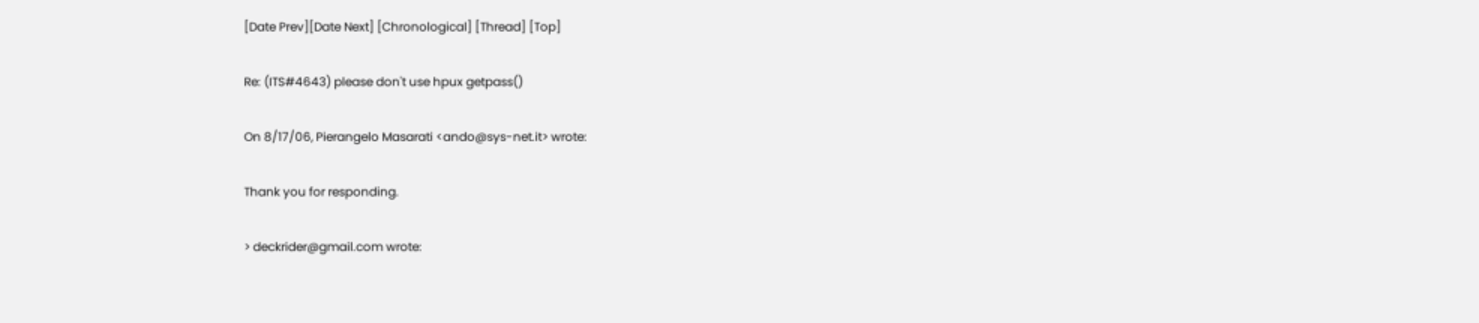[Date Prev][Date Next] [Chronological] [Thread] [Top]

Re: (ITS#4643) please don't use hpux getpass()

On 8/17/06, Pierangelo Masarati <ando@sys-net.it> wrote:

Thank you for responding.

> deckrider@gmail.com wrote: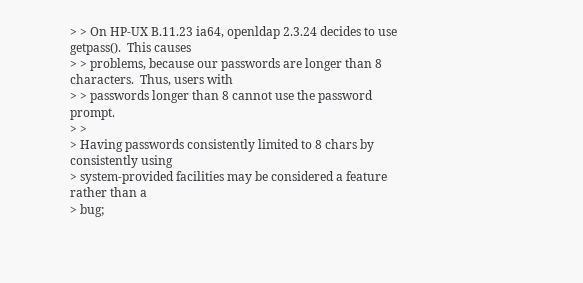> > On HP-UX B.11.23 ia64, openldap 2.3.24 decides to use getpass().  This causes
> > problems, because our passwords are longer than 8 characters.  Thus, users with
> > passwords longer than 8 cannot use the password prompt.
> >
> Having passwords consistently limited to 8 chars by consistently using
> system-provided facilities may be considered a feature rather than a
> bug;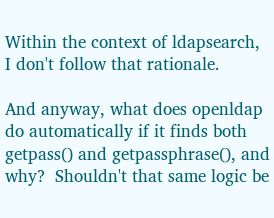Within the context of ldapsearch, I don't follow that rationale.

And anyway, what does openldap do automatically if it finds both
getpass() and getpassphrase(), and why?  Shouldn't that same logic be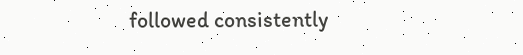followed consistently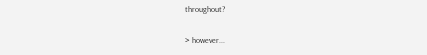throughout?

> however...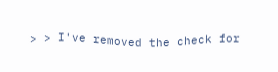> > I've removed the check for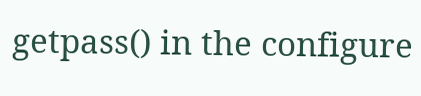getpass() in the configure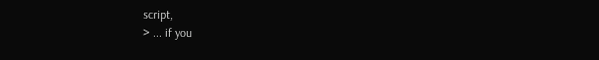script,
> ... if you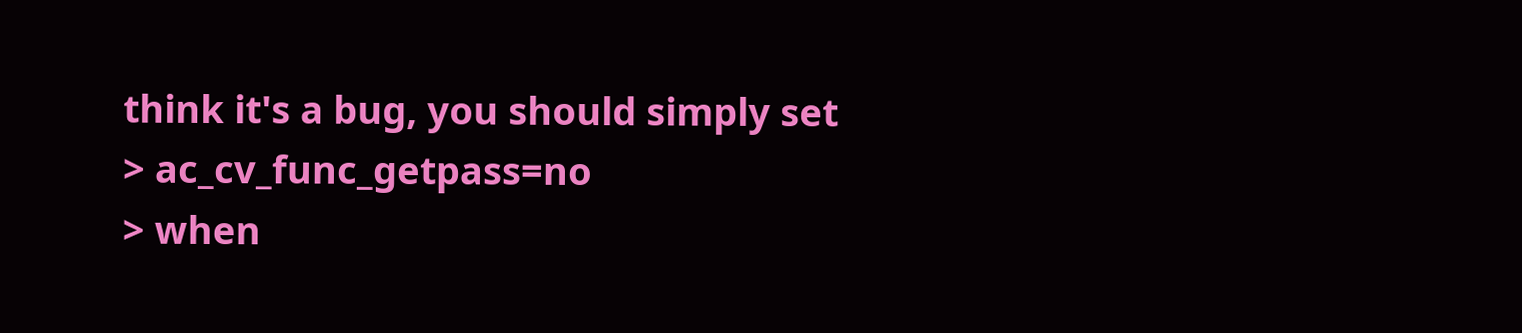think it's a bug, you should simply set
> ac_cv_func_getpass=no
> when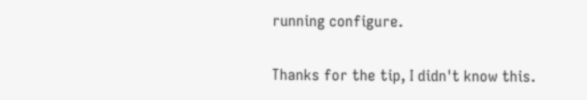running configure.

Thanks for the tip, I didn't know this.